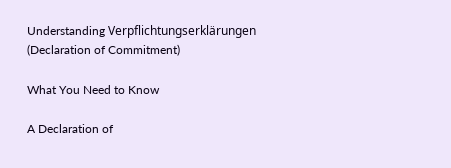Understanding Verpflichtungserklärungen (Declaration of Commitment)

What You Need to Know

A Declaration of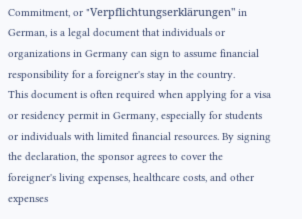Commitment, or "Verpflichtungserklärungen" in German, is a legal document that individuals or organizations in Germany can sign to assume financial responsibility for a foreigner's stay in the country.
This document is often required when applying for a visa or residency permit in Germany, especially for students or individuals with limited financial resources. By signing the declaration, the sponsor agrees to cover the foreigner's living expenses, healthcare costs, and other expenses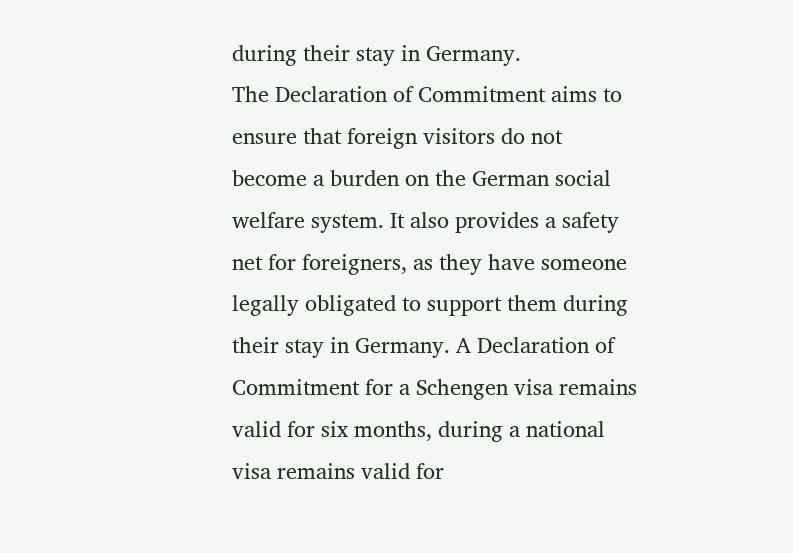during their stay in Germany.
The Declaration of Commitment aims to ensure that foreign visitors do not become a burden on the German social welfare system. It also provides a safety net for foreigners, as they have someone legally obligated to support them during their stay in Germany. A Declaration of Commitment for a Schengen visa remains valid for six months, during a national visa remains valid for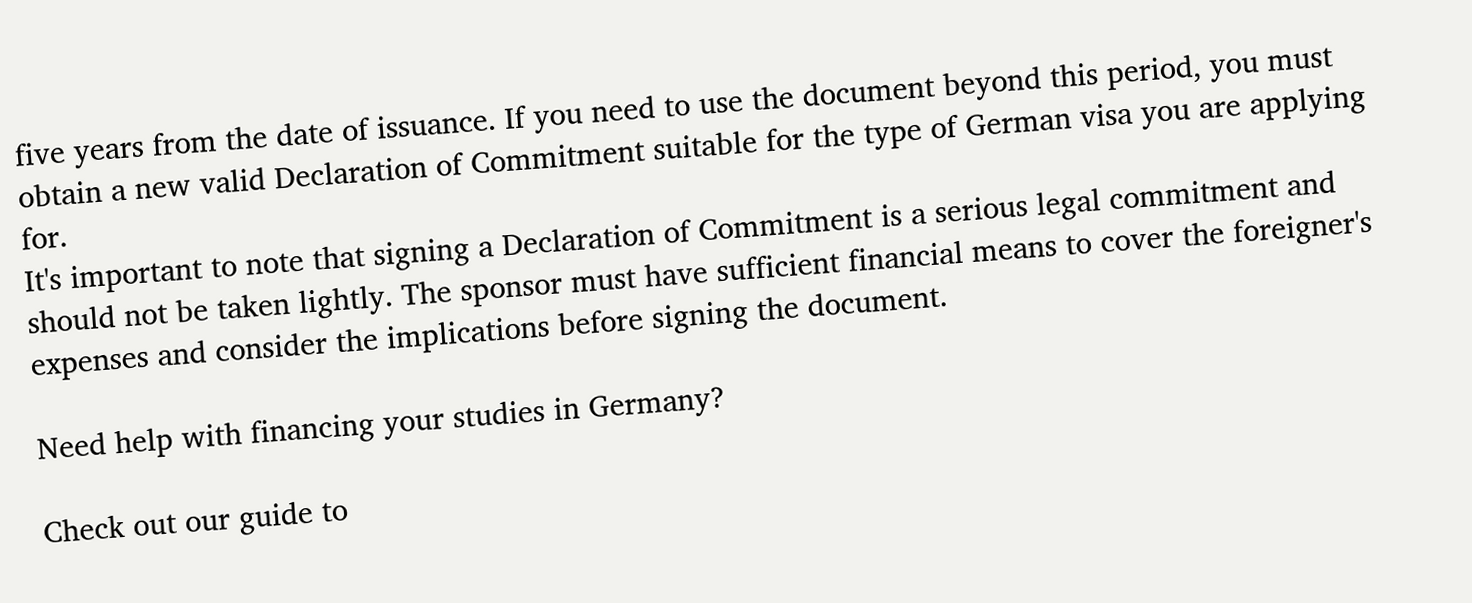five years from the date of issuance. If you need to use the document beyond this period, you must obtain a new valid Declaration of Commitment suitable for the type of German visa you are applying for.
It's important to note that signing a Declaration of Commitment is a serious legal commitment and should not be taken lightly. The sponsor must have sufficient financial means to cover the foreigner's expenses and consider the implications before signing the document.

Need help with financing your studies in Germany?

Check out our guide to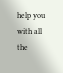help you with all the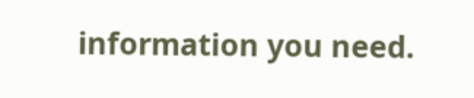information you need.